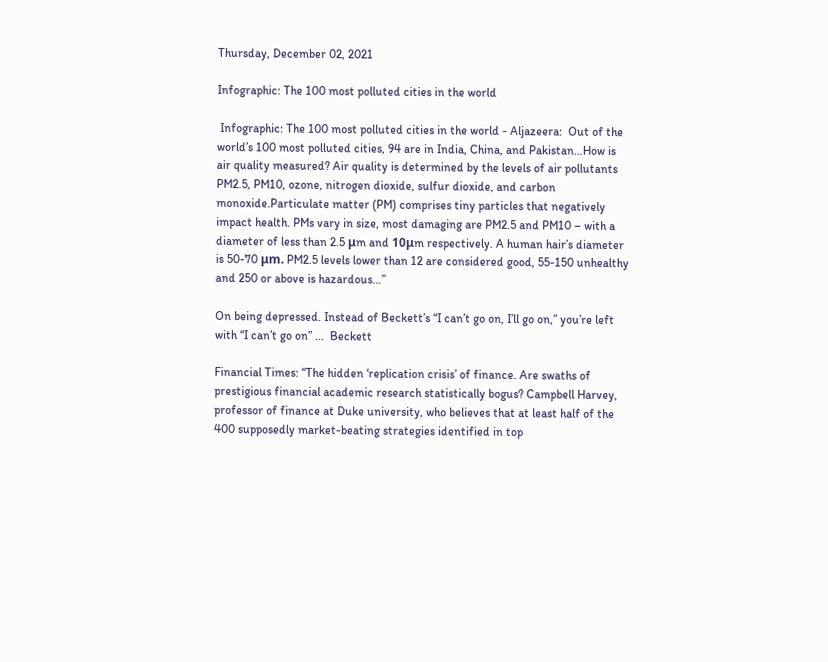Thursday, December 02, 2021

Infographic: The 100 most polluted cities in the world

 Infographic: The 100 most polluted cities in the world - Aljazeera:  Out of the world’s 100 most polluted cities, 94 are in India, China, and Pakistan…How is air quality measured? Air quality is determined by the levels of air pollutants PM2.5, PM10, ozone, nitrogen dioxide, sulfur dioxide, and carbon monoxide.Particulate matter (PM) comprises tiny particles that negatively impact health. PMs vary in size, most damaging are PM2.5 and PM10 – with a diameter of less than 2.5 μm and 10μm respectively. A human hair’s diameter is 50-70 μm. PM2.5 levels lower than 12 are considered good, 55-150 unhealthy and 250 or above is hazardous…”

On being depressed. Instead of Beckett’s “I can’t go on, I’ll go on,” you’re left with “I can’t go on” ...  Beckett

Financial Times: “The hidden ‘replication crisis’ of finance. Are swaths of prestigious financial academic research statistically bogus? Campbell Harvey, professor of finance at Duke university, who believes that at least half of the 400 supposedly market-beating strategies identified in top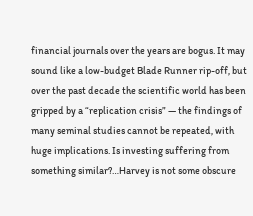financial journals over the years are bogus. It may sound like a low-budget Blade Runner rip-off, but over the past decade the scientific world has been gripped by a “replication crisis” — the findings of many seminal studies cannot be repeated, with huge implications. Is investing suffering from something similar?…Harvey is not some obscure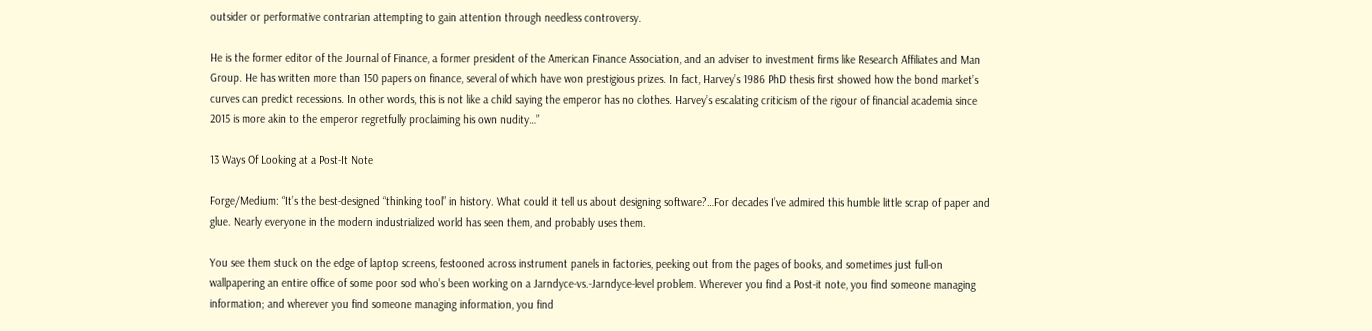outsider or performative contrarian attempting to gain attention through needless controversy.

He is the former editor of the Journal of Finance, a former president of the American Finance Association, and an adviser to investment firms like Research Affiliates and Man Group. He has written more than 150 papers on finance, several of which have won prestigious prizes. In fact, Harvey’s 1986 PhD thesis first showed how the bond market’s curves can predict recessions. In other words, this is not like a child saying the emperor has no clothes. Harvey’s escalating criticism of the rigour of financial academia since 2015 is more akin to the emperor regretfully proclaiming his own nudity…”

13 Ways Of Looking at a Post-It Note

Forge/Medium: “It’s the best-designed “thinking tool” in history. What could it tell us about designing software?…For decades I’ve admired this humble little scrap of paper and glue. Nearly everyone in the modern industrialized world has seen them, and probably uses them.

You see them stuck on the edge of laptop screens, festooned across instrument panels in factories, peeking out from the pages of books, and sometimes just full-on wallpapering an entire office of some poor sod who’s been working on a Jarndyce-vs.-Jarndyce-level problem. Wherever you find a Post-it note, you find someone managing information; and wherever you find someone managing information, you find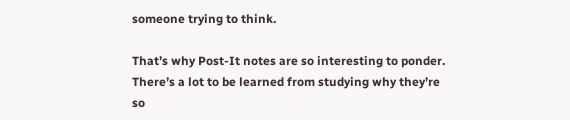someone trying to think.

That’s why Post-It notes are so interesting to ponder. There’s a lot to be learned from studying why they’re so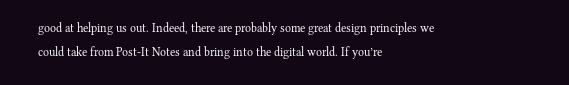good at helping us out. Indeed, there are probably some great design principles we could take from Post-It Notes and bring into the digital world. If you’re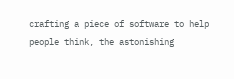crafting a piece of software to help people think, the astonishing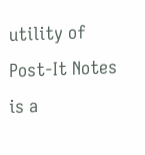utility of Post-It Notes is a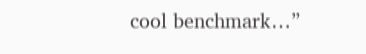cool benchmark…”